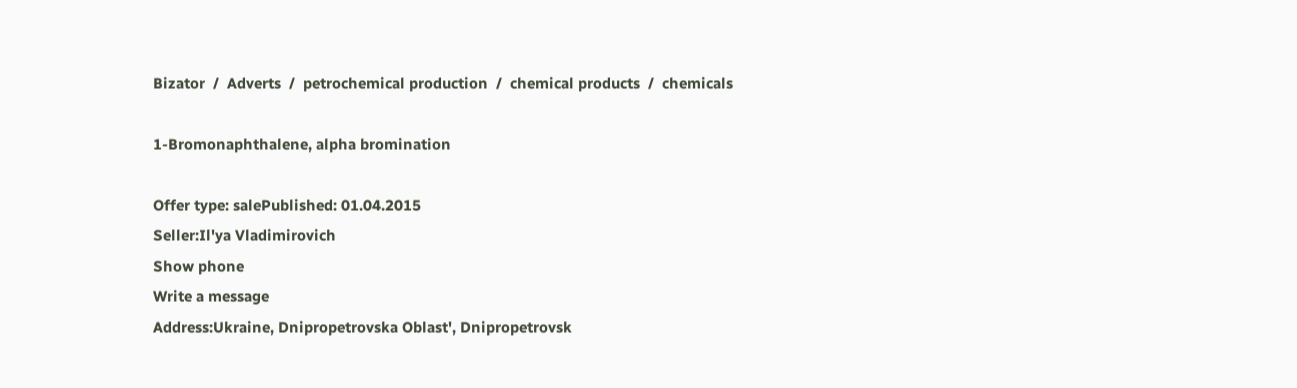Bizator  /  Adverts  /  petrochemical production  /  chemical products  /  chemicals

1-Bromonaphthalene, alpha bromination

Offer type: salePublished: 01.04.2015
Seller:Il'ya Vladimirovich
Show phone
Write a message
Address:Ukraine, Dnipropetrovska Oblast', Dnipropetrovsk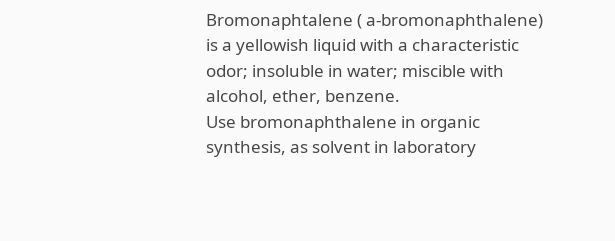Bromonaphtalene ( a-bromonaphthalene) is a yellowish liquid with a characteristic odor; insoluble in water; miscible with alcohol, ether, benzene.
Use bromonaphthalene in organic synthesis, as solvent in laboratory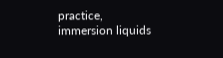practice, immersion liquids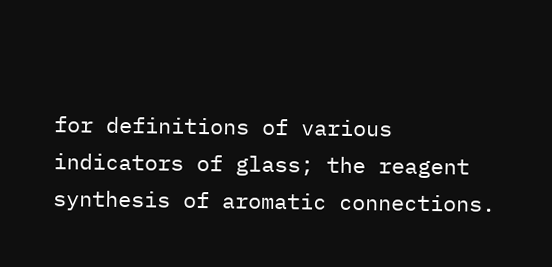for definitions of various indicators of glass; the reagent synthesis of aromatic connections.